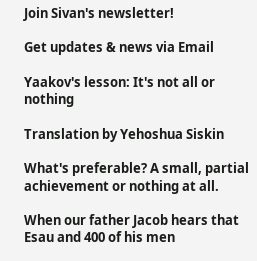Join Sivan's newsletter!

Get updates & news via Email

Yaakov's lesson: It's not all or nothing

Translation by Yehoshua Siskin

What's preferable? A small, partial achievement or nothing at all.

When our father Jacob hears that Esau and 400 of his men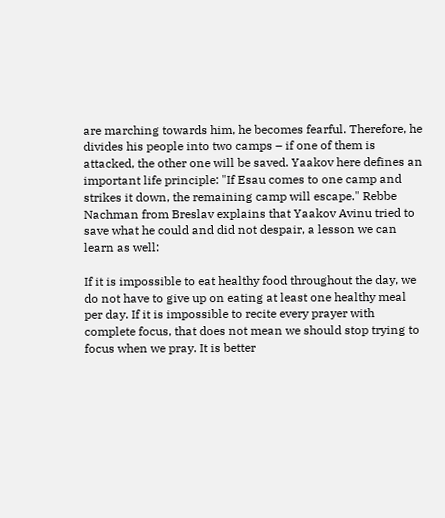are marching towards him, he becomes fearful. Therefore, he divides his people into two camps – if one of them is attacked, the other one will be saved. Yaakov here defines an important life principle: "If Esau comes to one camp and strikes it down, the remaining camp will escape." Rebbe Nachman from Breslav explains that Yaakov Avinu tried to save what he could and did not despair, a lesson we can learn as well:

If it is impossible to eat healthy food throughout the day, we do not have to give up on eating at least one healthy meal per day. If it is impossible to recite every prayer with complete focus, that does not mean we should stop trying to focus when we pray. It is better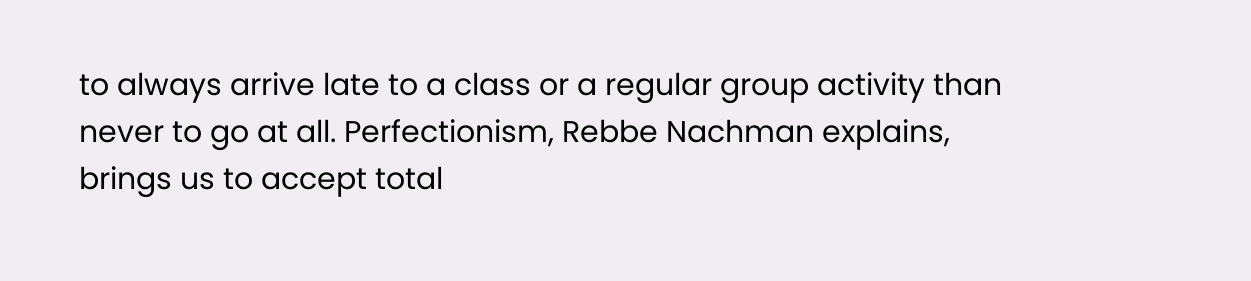to always arrive late to a class or a regular group activity than never to go at all. Perfectionism, Rebbe Nachman explains, brings us to accept total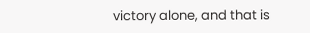victory alone, and that is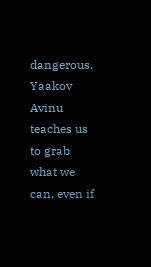dangerous. Yaakov Avinu teaches us to grab what we can, even if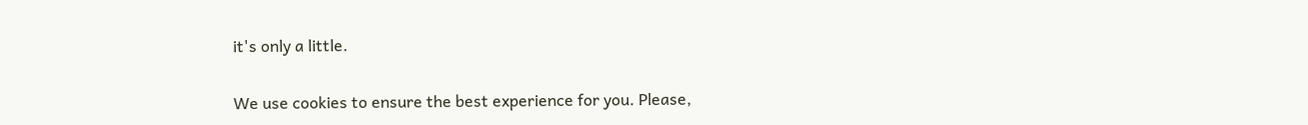it's only a little.


We use cookies to ensure the best experience for you. Please,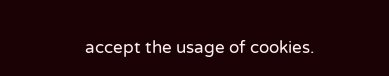accept the usage of cookies.